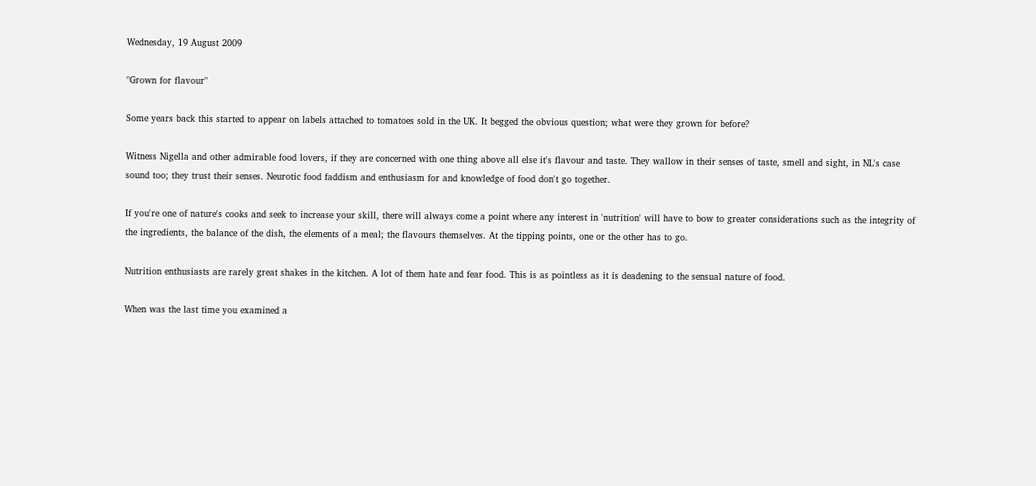Wednesday, 19 August 2009

"Grown for flavour"

Some years back this started to appear on labels attached to tomatoes sold in the UK. It begged the obvious question; what were they grown for before?

Witness Nigella and other admirable food lovers, if they are concerned with one thing above all else it's flavour and taste. They wallow in their senses of taste, smell and sight, in NL's case sound too; they trust their senses. Neurotic food faddism and enthusiasm for and knowledge of food don't go together.

If you're one of nature's cooks and seek to increase your skill, there will always come a point where any interest in 'nutrition' will have to bow to greater considerations such as the integrity of the ingredients, the balance of the dish, the elements of a meal; the flavours themselves. At the tipping points, one or the other has to go.

Nutrition enthusiasts are rarely great shakes in the kitchen. A lot of them hate and fear food. This is as pointless as it is deadening to the sensual nature of food.

When was the last time you examined a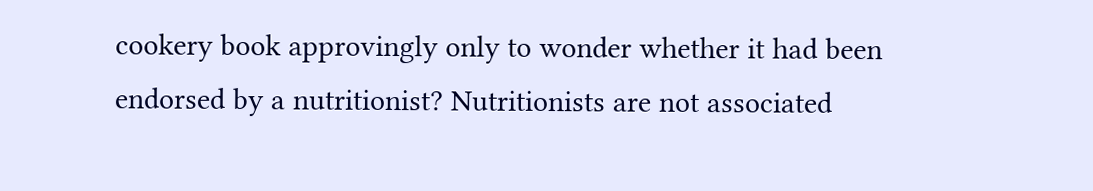cookery book approvingly only to wonder whether it had been endorsed by a nutritionist? Nutritionists are not associated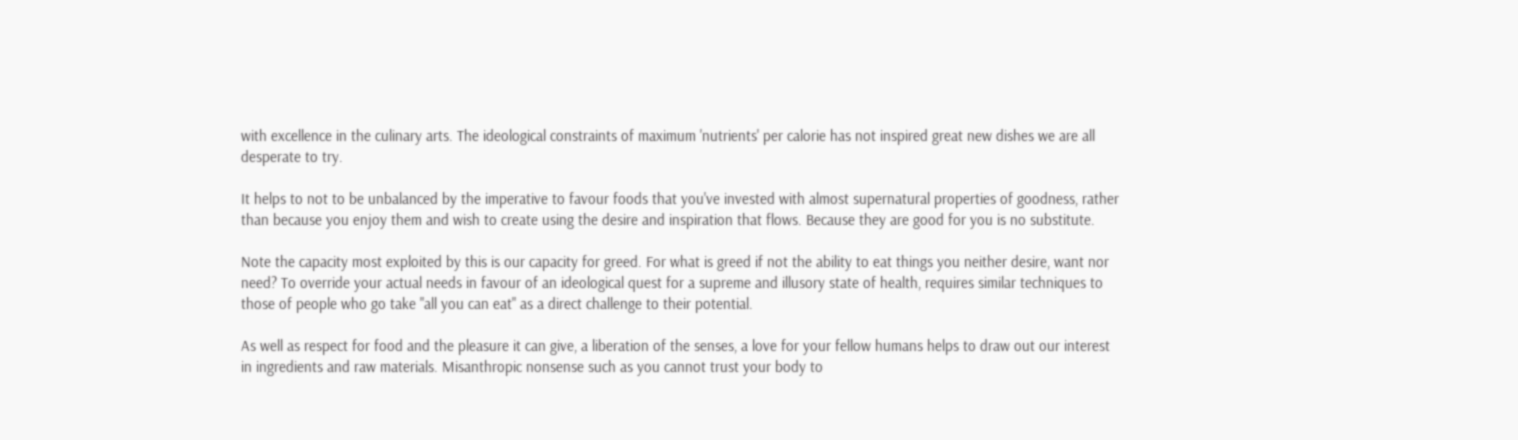with excellence in the culinary arts. The ideological constraints of maximum 'nutrients' per calorie has not inspired great new dishes we are all desperate to try.

It helps to not to be unbalanced by the imperative to favour foods that you've invested with almost supernatural properties of goodness, rather than because you enjoy them and wish to create using the desire and inspiration that flows. Because they are good for you is no substitute.

Note the capacity most exploited by this is our capacity for greed. For what is greed if not the ability to eat things you neither desire, want nor need? To override your actual needs in favour of an ideological quest for a supreme and illusory state of health, requires similar techniques to those of people who go take "all you can eat" as a direct challenge to their potential.

As well as respect for food and the pleasure it can give, a liberation of the senses, a love for your fellow humans helps to draw out our interest in ingredients and raw materials. Misanthropic nonsense such as you cannot trust your body to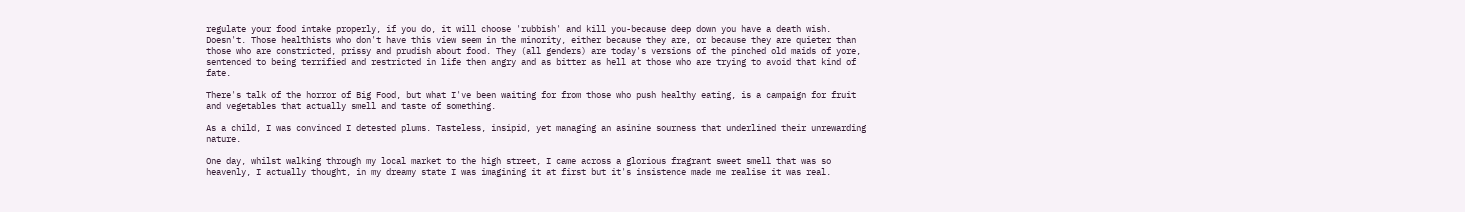regulate your food intake properly, if you do, it will choose 'rubbish' and kill you-because deep down you have a death wish. Doesn't. Those healthists who don't have this view seem in the minority, either because they are, or because they are quieter than those who are constricted, prissy and prudish about food. They (all genders) are today's versions of the pinched old maids of yore, sentenced to being terrified and restricted in life then angry and as bitter as hell at those who are trying to avoid that kind of fate.

There's talk of the horror of Big Food, but what I've been waiting for from those who push healthy eating, is a campaign for fruit and vegetables that actually smell and taste of something.

As a child, I was convinced I detested plums. Tasteless, insipid, yet managing an asinine sourness that underlined their unrewarding nature.

One day, whilst walking through my local market to the high street, I came across a glorious fragrant sweet smell that was so heavenly, I actually thought, in my dreamy state I was imagining it at first but it's insistence made me realise it was real.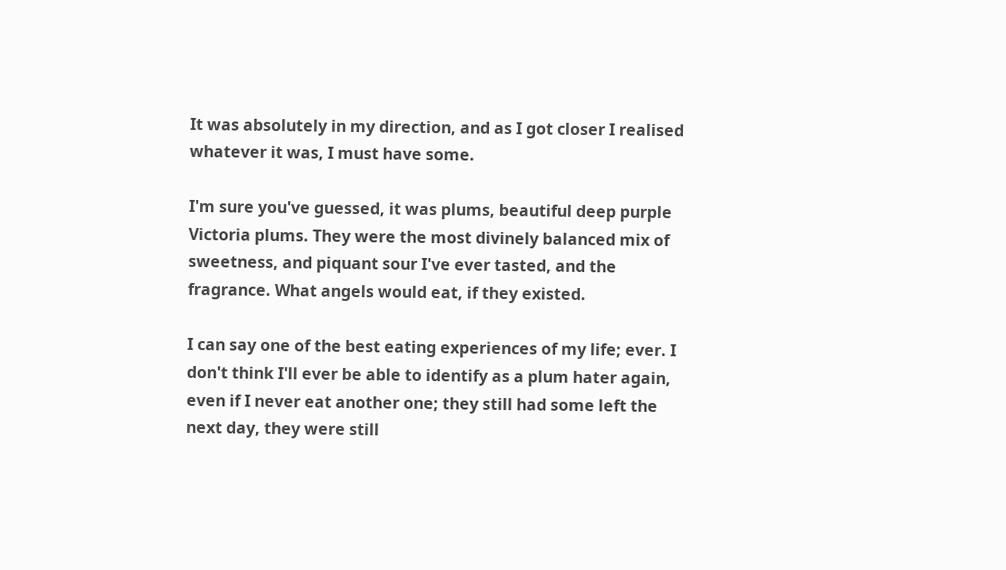It was absolutely in my direction, and as I got closer I realised whatever it was, I must have some.

I'm sure you've guessed, it was plums, beautiful deep purple Victoria plums. They were the most divinely balanced mix of sweetness, and piquant sour I've ever tasted, and the fragrance. What angels would eat, if they existed.

I can say one of the best eating experiences of my life; ever. I don't think I'll ever be able to identify as a plum hater again, even if I never eat another one; they still had some left the next day, they were still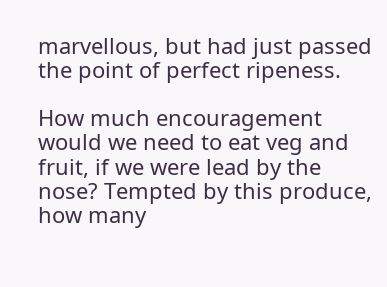marvellous, but had just passed the point of perfect ripeness.

How much encouragement would we need to eat veg and fruit, if we were lead by the nose? Tempted by this produce, how many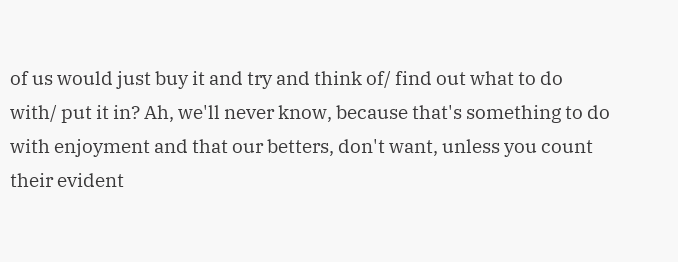of us would just buy it and try and think of/ find out what to do with/ put it in? Ah, we'll never know, because that's something to do with enjoyment and that our betters, don't want, unless you count their evident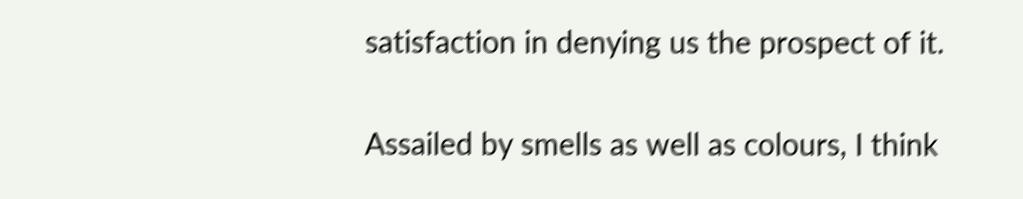satisfaction in denying us the prospect of it.

Assailed by smells as well as colours, I think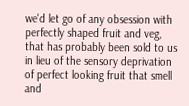we'd let go of any obsession with perfectly shaped fruit and veg, that has probably been sold to us in lieu of the sensory deprivation of perfect looking fruit that smell and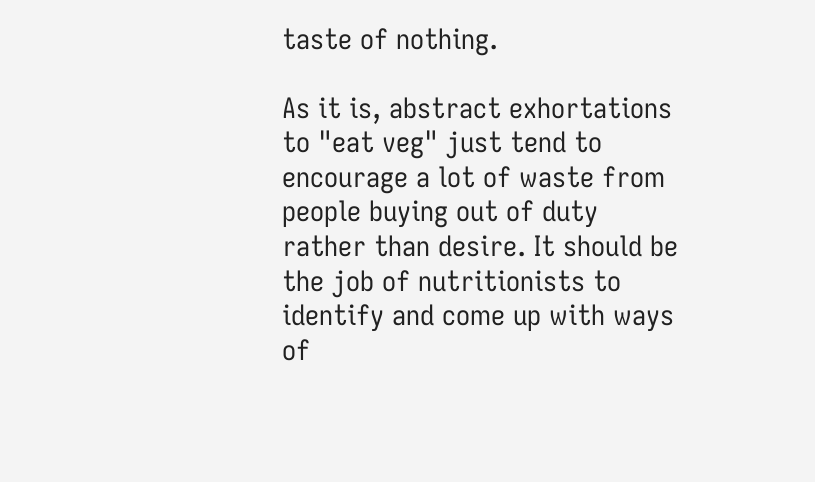taste of nothing.

As it is, abstract exhortations to "eat veg" just tend to encourage a lot of waste from people buying out of duty rather than desire. It should be the job of nutritionists to identify and come up with ways of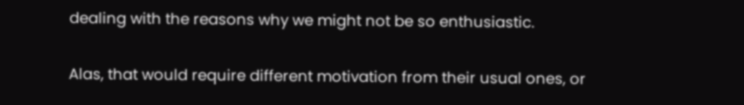dealing with the reasons why we might not be so enthusiastic.

Alas, that would require different motivation from their usual ones, or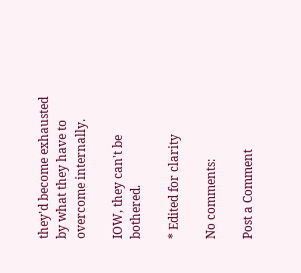they'd become exhausted by what they have to overcome internally.

IOW, they can't be bothered.

* Edited for clarity

No comments:

Post a Comment